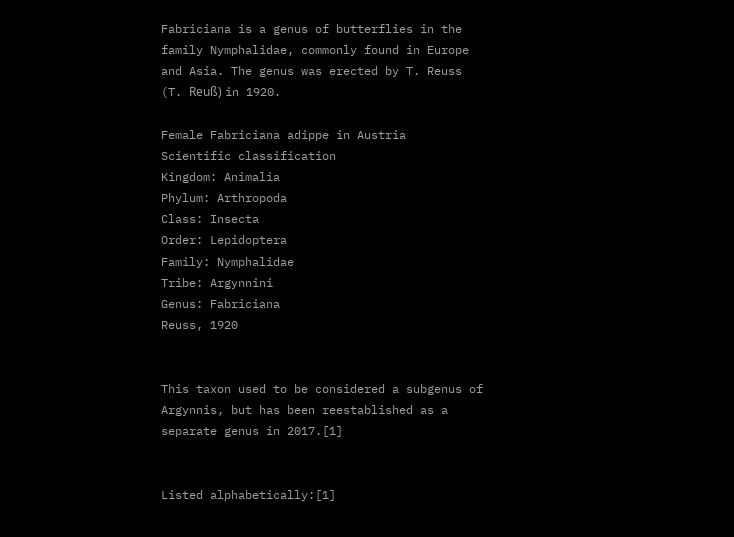Fabriciana is a genus of butterflies in the family Nymphalidae, commonly found in Europe and Asia. The genus was erected by T. Reuss (T. Reuß) in 1920.

Female Fabriciana adippe in Austria
Scientific classification
Kingdom: Animalia
Phylum: Arthropoda
Class: Insecta
Order: Lepidoptera
Family: Nymphalidae
Tribe: Argynnini
Genus: Fabriciana
Reuss, 1920


This taxon used to be considered a subgenus of Argynnis, but has been reestablished as a separate genus in 2017.[1]


Listed alphabetically:[1]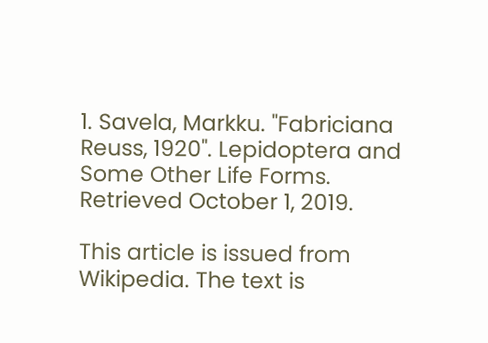1. Savela, Markku. "Fabriciana Reuss, 1920". Lepidoptera and Some Other Life Forms. Retrieved October 1, 2019.

This article is issued from Wikipedia. The text is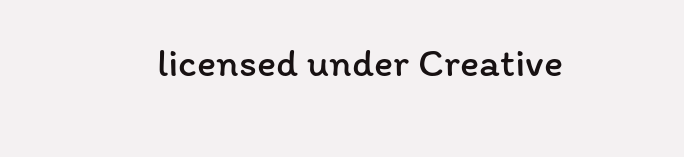licensed under Creative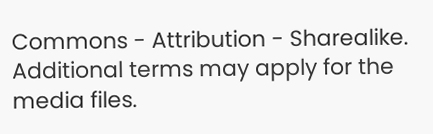Commons - Attribution - Sharealike. Additional terms may apply for the media files.